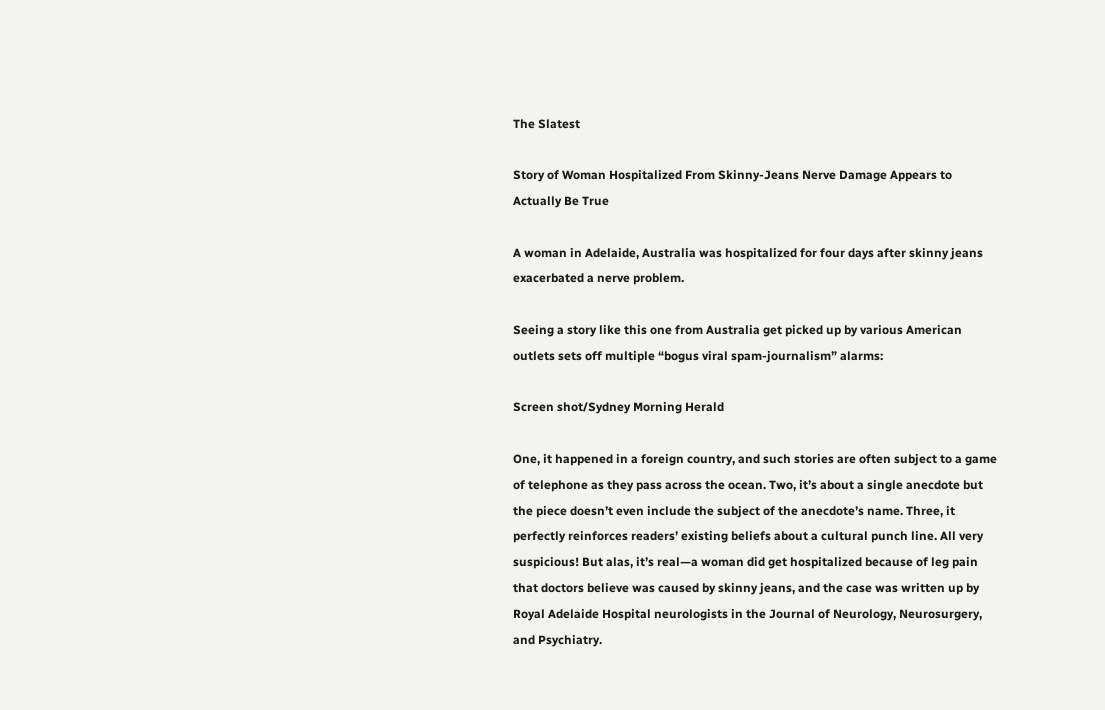The Slatest

Story of Woman Hospitalized From Skinny-Jeans Nerve Damage Appears to Actually Be True

A woman in Adelaide, Australia was hospitalized for four days after skinny jeans exacerbated a nerve problem.

Seeing a story like this one from Australia get picked up by various American outlets sets off multiple “bogus viral spam-journalism” alarms:

Screen shot/Sydney Morning Herald

One, it happened in a foreign country, and such stories are often subject to a game of telephone as they pass across the ocean. Two, it’s about a single anecdote but the piece doesn’t even include the subject of the anecdote’s name. Three, it perfectly reinforces readers’ existing beliefs about a cultural punch line. All very suspicious! But alas, it’s real—a woman did get hospitalized because of leg pain that doctors believe was caused by skinny jeans, and the case was written up by Royal Adelaide Hospital neurologists in the Journal of Neurology, Neurosurgery, and Psychiatry.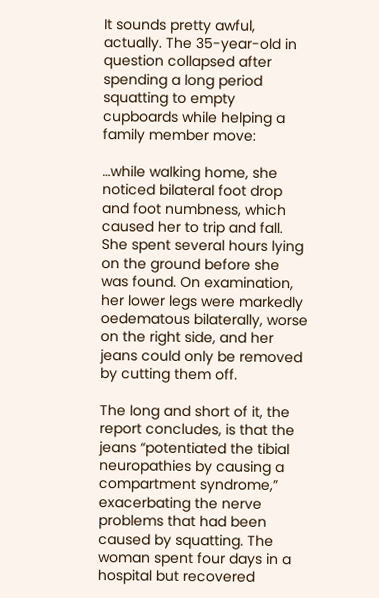It sounds pretty awful, actually. The 35-year-old in question collapsed after spending a long period squatting to empty cupboards while helping a family member move:

…while walking home, she noticed bilateral foot drop and foot numbness, which caused her to trip and fall. She spent several hours lying on the ground before she was found. On examination, her lower legs were markedly oedematous bilaterally, worse on the right side, and her jeans could only be removed by cutting them off.

The long and short of it, the report concludes, is that the jeans “potentiated the tibial neuropathies by causing a compartment syndrome,” exacerbating the nerve problems that had been caused by squatting. The woman spent four days in a hospital but recovered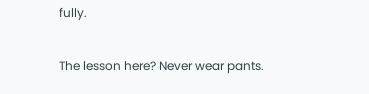fully.

The lesson here? Never wear pants.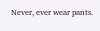Never, ever wear pants.